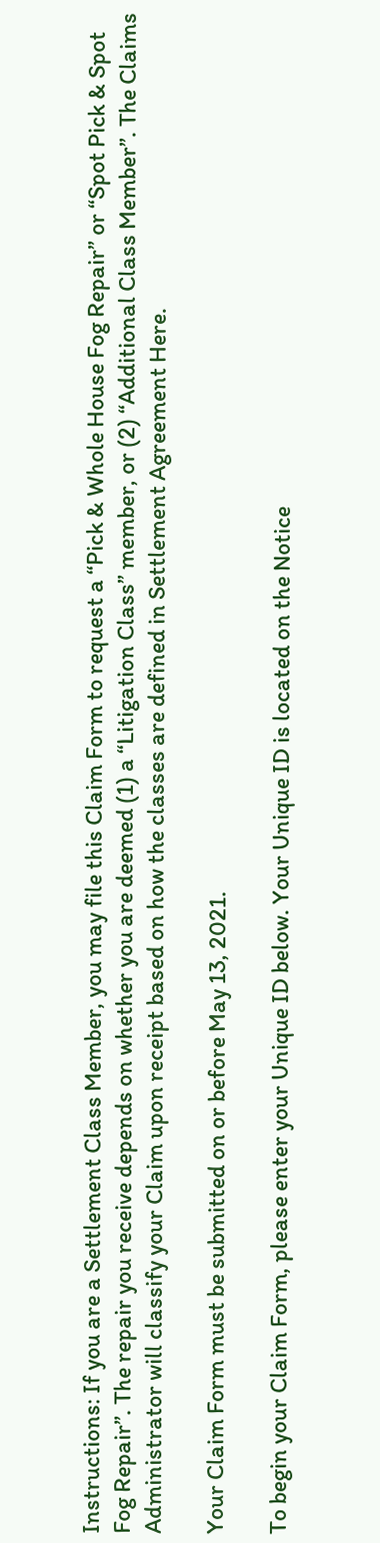Instructions: If you are a Settlement Class Member, you may file this Claim Form to request a “Pick & Whole House Fog Repair” or “Spot Pick & Spot Fog Repair”. The repair you receive depends on whether you are deemed (1) a “Litigation Class” member, or (2) “Additional Class Member”. The Claims Administrator will classify your Claim upon receipt based on how the classes are defined in Settlement Agreement Here.

Your Claim Form must be submitted on or before May 13, 2021.

To begin your Claim Form, please enter your Unique ID below. Your Unique ID is located on the Notice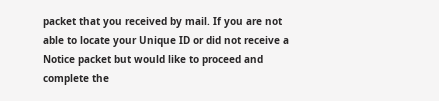packet that you received by mail. If you are not able to locate your Unique ID or did not receive a Notice packet but would like to proceed and complete the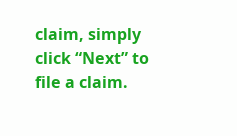claim, simply click “Next” to file a claim.